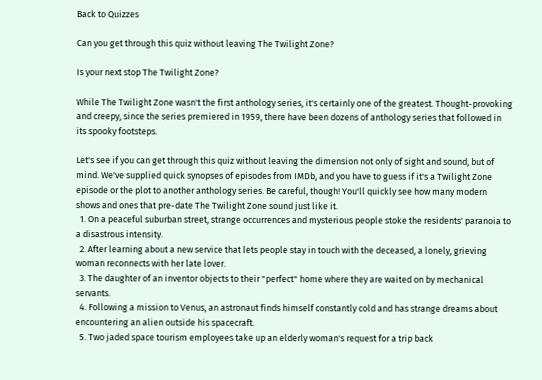Back to Quizzes

Can you get through this quiz without leaving The Twilight Zone?

Is your next stop The Twilight Zone?

While The Twilight Zone wasn't the first anthology series, it's certainly one of the greatest. Thought-provoking and creepy, since the series premiered in 1959, there have been dozens of anthology series that followed in its spooky footsteps.

Let's see if you can get through this quiz without leaving the dimension not only of sight and sound, but of mind. We've supplied quick synopses of episodes from IMDb, and you have to guess if it's a Twilight Zone episode or the plot to another anthology series. Be careful, though! You'll quickly see how many modern shows and ones that pre-date The Twilight Zone sound just like it.
  1. On a peaceful suburban street, strange occurrences and mysterious people stoke the residents' paranoia to a disastrous intensity.
  2. After learning about a new service that lets people stay in touch with the deceased, a lonely, grieving woman reconnects with her late lover.
  3. The daughter of an inventor objects to their "perfect" home where they are waited on by mechanical servants.
  4. Following a mission to Venus, an astronaut finds himself constantly cold and has strange dreams about encountering an alien outside his spacecraft.
  5. Two jaded space tourism employees take up an elderly woman's request for a trip back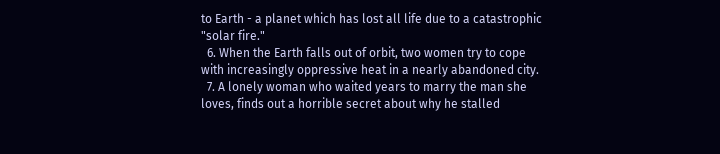to Earth - a planet which has lost all life due to a catastrophic "solar fire."
  6. When the Earth falls out of orbit, two women try to cope with increasingly oppressive heat in a nearly abandoned city.
  7. A lonely woman who waited years to marry the man she loves, finds out a horrible secret about why he stalled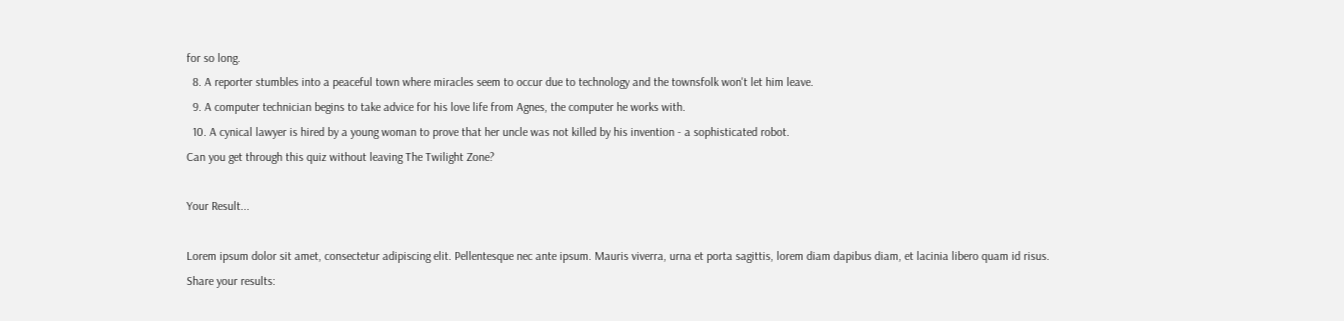for so long.
  8. A reporter stumbles into a peaceful town where miracles seem to occur due to technology and the townsfolk won't let him leave.
  9. A computer technician begins to take advice for his love life from Agnes, the computer he works with.
  10. A cynical lawyer is hired by a young woman to prove that her uncle was not killed by his invention - a sophisticated robot.
Can you get through this quiz without leaving The Twilight Zone?

Your Result...

Lorem ipsum dolor sit amet, consectetur adipiscing elit. Pellentesque nec ante ipsum. Mauris viverra, urna et porta sagittis, lorem diam dapibus diam, et lacinia libero quam id risus.
Share your results: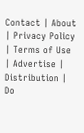Contact | About | Privacy Policy | Terms of Use | Advertise | Distribution | Do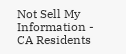Not Sell My Information - CA Residents